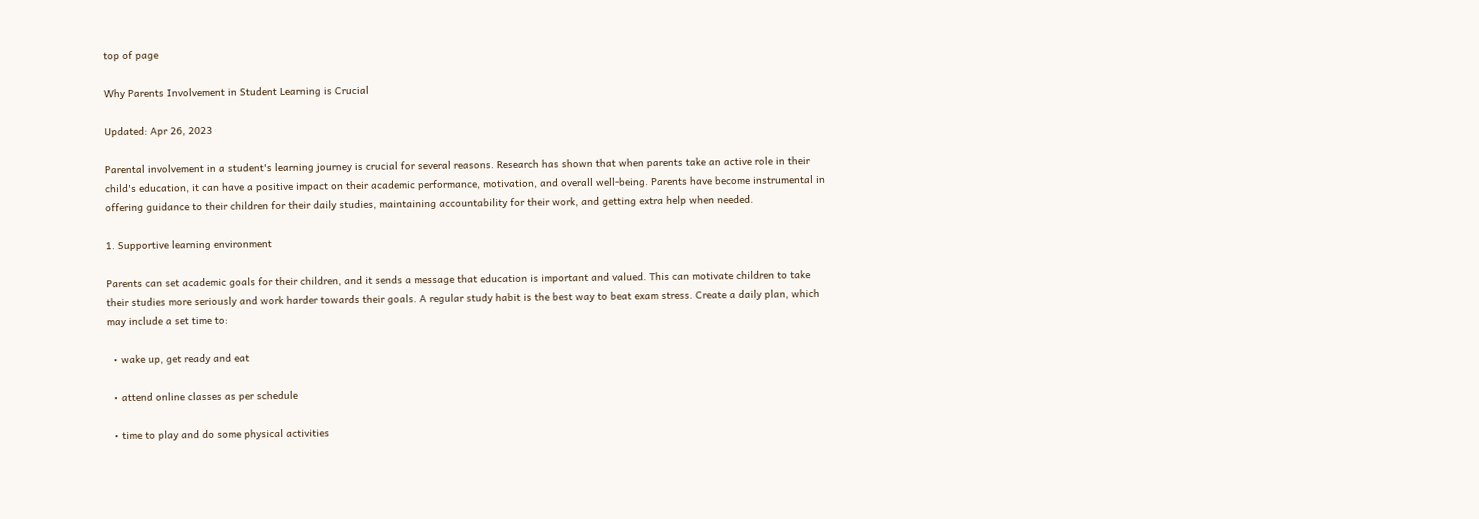top of page

Why Parents Involvement in Student Learning is Crucial

Updated: Apr 26, 2023

Parental involvement in a student's learning journey is crucial for several reasons. Research has shown that when parents take an active role in their child's education, it can have a positive impact on their academic performance, motivation, and overall well-being. Parents have become instrumental in offering guidance to their children for their daily studies, maintaining accountability for their work, and getting extra help when needed.

1. Supportive learning environment

Parents can set academic goals for their children, and it sends a message that education is important and valued. This can motivate children to take their studies more seriously and work harder towards their goals. A regular study habit is the best way to beat exam stress. Create a daily plan, which may include a set time to:

  • wake up, get ready and eat

  • attend online classes as per schedule

  • time to play and do some physical activities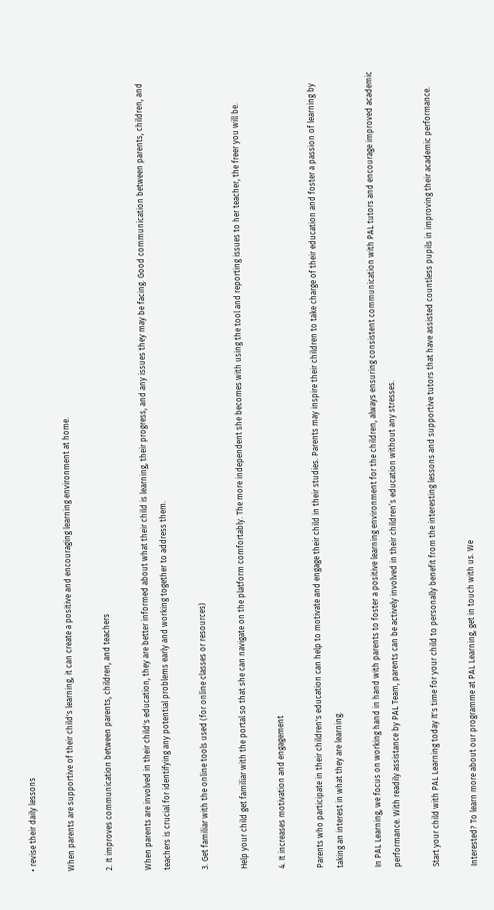• revise their daily lessons

When parents are supportive of their child's learning, it can create a positive and encouraging learning environment at home.

2. It improves communication between parents, children, and teachers

When parents are involved in their child's education, they are better informed about what their child is learning, their progress, and any issues they may be facing. Good communication between parents, children, and teachers is crucial for identifying any potential problems early and working together to address them.

3. Get familiar with the online tools used (for online classes or resources)

Help your child get familiar with the portal so that she can navigate on the platform comfortably. The more independent she becomes with using the tool and reporting issues to her teacher, the freer you will be.

4. It increases motivation and engagement

Parents who participate in their children's education can help to motivate and engage their child in their studies. Parents may inspire their children to take charge of their education and foster a passion of learning by taking an interest in what they are learning.

In PAL Learning, we focus on working hand in hand with parents to foster a positive learning environment for the children, always ensuring consistent communication with PAL tutors and encourage improved academic performance. With readily assistance by PAL Team, parents can be actively involved in their children’s education without any stresses.

Start your child with PAL Learning today It's time for your child to personally benefit from the interesting lessons and supportive tutors that have assisted countless pupils in improving their academic performance.

Interested? To learn more about our programme at PAL Learning, get in touch with us. We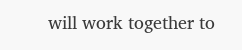will work together to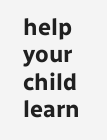help your child learn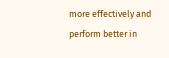more effectively and perform better in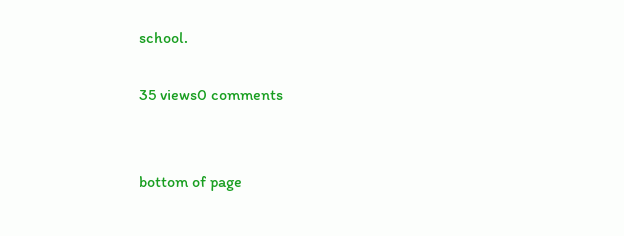school.

35 views0 comments


bottom of page